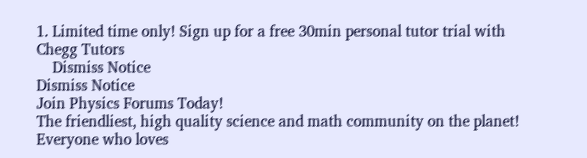1. Limited time only! Sign up for a free 30min personal tutor trial with Chegg Tutors
    Dismiss Notice
Dismiss Notice
Join Physics Forums Today!
The friendliest, high quality science and math community on the planet! Everyone who loves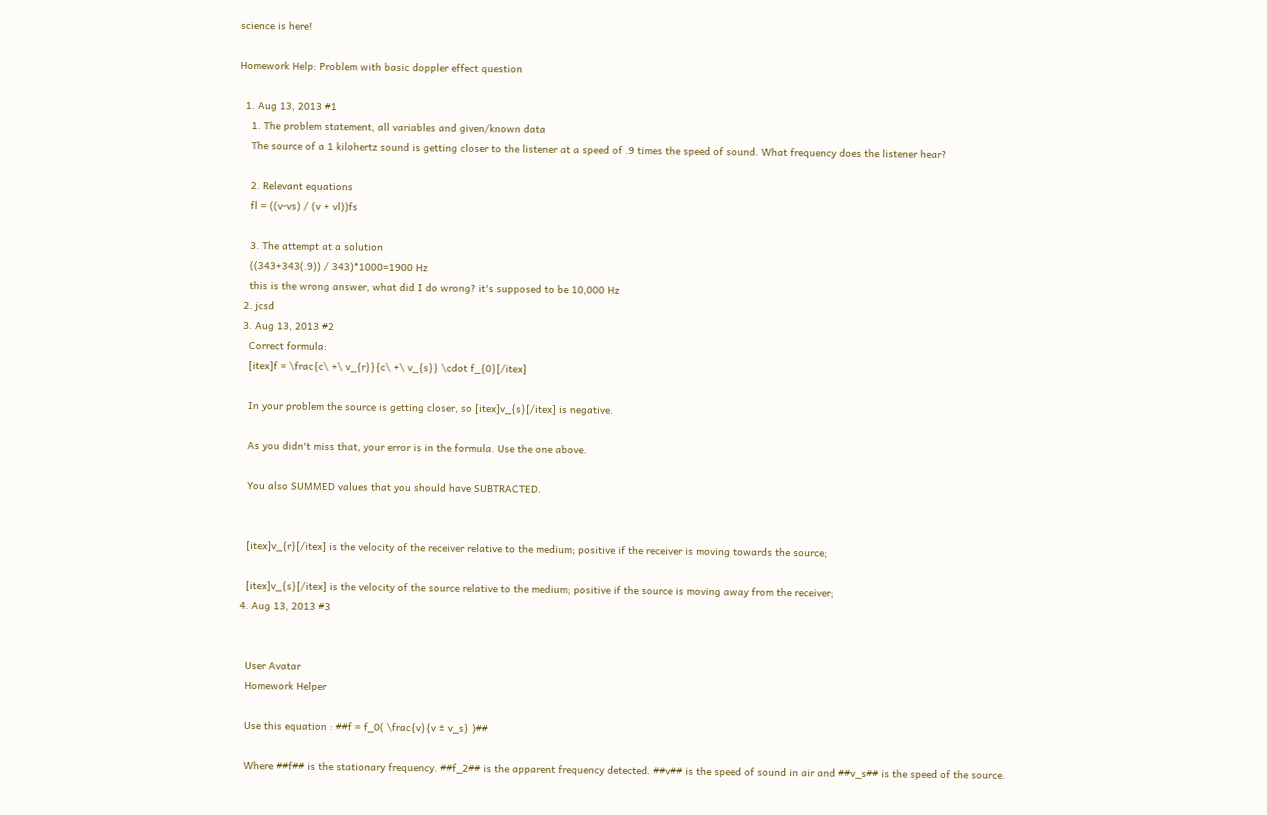science is here!

Homework Help: Problem with basic doppler effect question

  1. Aug 13, 2013 #1
    1. The problem statement, all variables and given/known data
    The source of a 1 kilohertz sound is getting closer to the listener at a speed of .9 times the speed of sound. What frequency does the listener hear?

    2. Relevant equations
    fl = ((v-vs) / (v + vl))fs

    3. The attempt at a solution
    ((343+343(.9)) / 343)*1000=1900 Hz
    this is the wrong answer, what did I do wrong? it's supposed to be 10,000 Hz
  2. jcsd
  3. Aug 13, 2013 #2
    Correct formula:
    [itex]f = \frac{c\ +\ v_{r}}{c\ +\ v_{s}} \cdot f_{0}[/itex]

    In your problem the source is getting closer, so [itex]v_{s}[/itex] is negative.

    As you didn't miss that, your error is in the formula. Use the one above.

    You also SUMMED values that you should have SUBTRACTED.


    [itex]v_{r}[/itex] is the velocity of the receiver relative to the medium; positive if the receiver is moving towards the source;

    [itex]v_{s}[/itex] is the velocity of the source relative to the medium; positive if the source is moving away from the receiver;
  4. Aug 13, 2013 #3


    User Avatar
    Homework Helper

    Use this equation : ##f = f_0( \frac{v}{v ± v_s} )##

    Where ##f## is the stationary frequency. ##f_2## is the apparent frequency detected. ##v## is the speed of sound in air and ##v_s## is the speed of the source.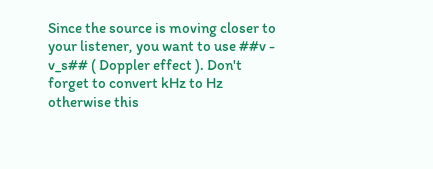Since the source is moving closer to your listener, you want to use ##v - v_s## ( Doppler effect ). Don't forget to convert kHz to Hz otherwise this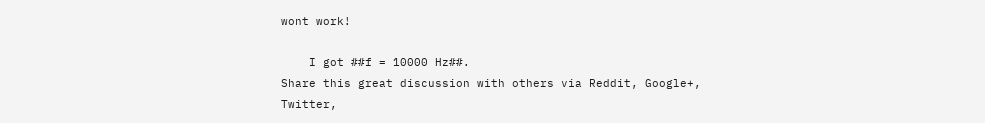wont work!

    I got ##f = 10000 Hz##.
Share this great discussion with others via Reddit, Google+, Twitter,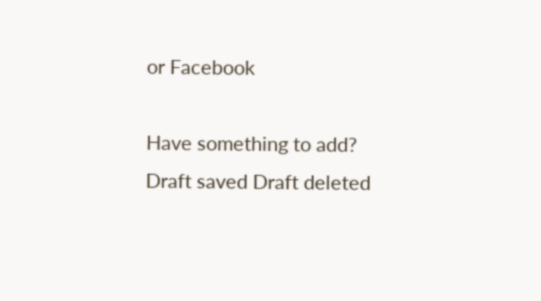or Facebook

Have something to add?
Draft saved Draft deleted